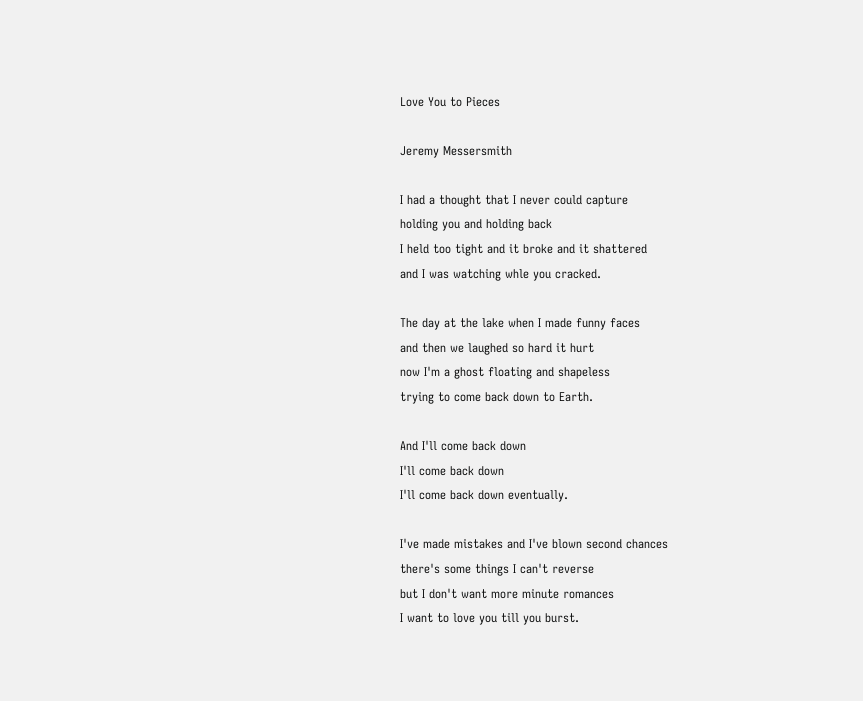Love You to Pieces

Jeremy Messersmith

I had a thought that I never could capture
holding you and holding back
I held too tight and it broke and it shattered
and I was watching whle you cracked.

The day at the lake when I made funny faces
and then we laughed so hard it hurt
now I'm a ghost floating and shapeless
trying to come back down to Earth.

And I'll come back down
I'll come back down
I'll come back down eventually.

I've made mistakes and I've blown second chances
there's some things I can't reverse
but I don't want more minute romances
I want to love you till you burst.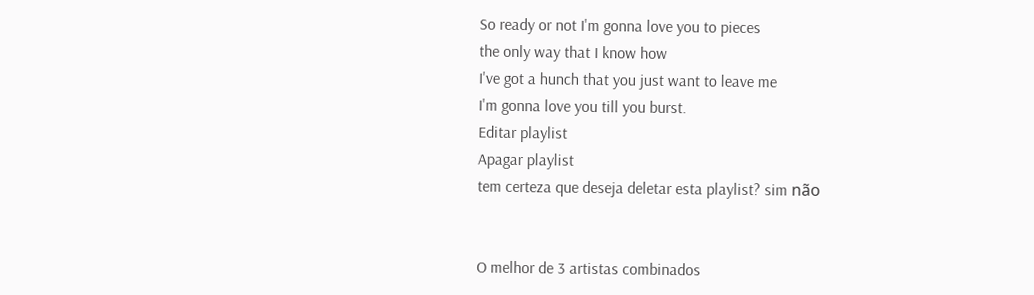So ready or not I'm gonna love you to pieces
the only way that I know how
I've got a hunch that you just want to leave me
I'm gonna love you till you burst.
Editar playlist
Apagar playlist
tem certeza que deseja deletar esta playlist? sim não


O melhor de 3 artistas combinados